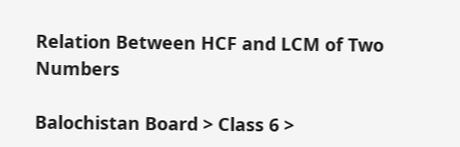Relation Between HCF and LCM of Two Numbers

Balochistan Board > Class 6 >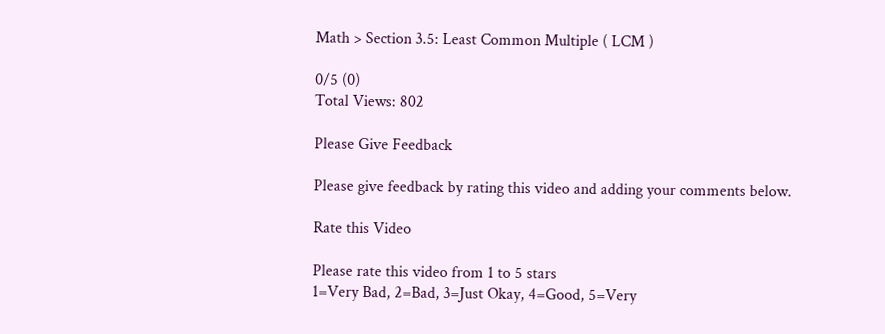Math > Section 3.5: Least Common Multiple ( LCM )

0/5 (0)
Total Views: 802

Please Give Feedback

Please give feedback by rating this video and adding your comments below.

Rate this Video

Please rate this video from 1 to 5 stars
1=Very Bad, 2=Bad, 3=Just Okay, 4=Good, 5=Very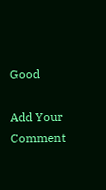Good

Add Your Comment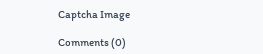Captcha Image

Comments (0)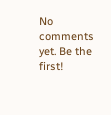No comments yet. Be the first!